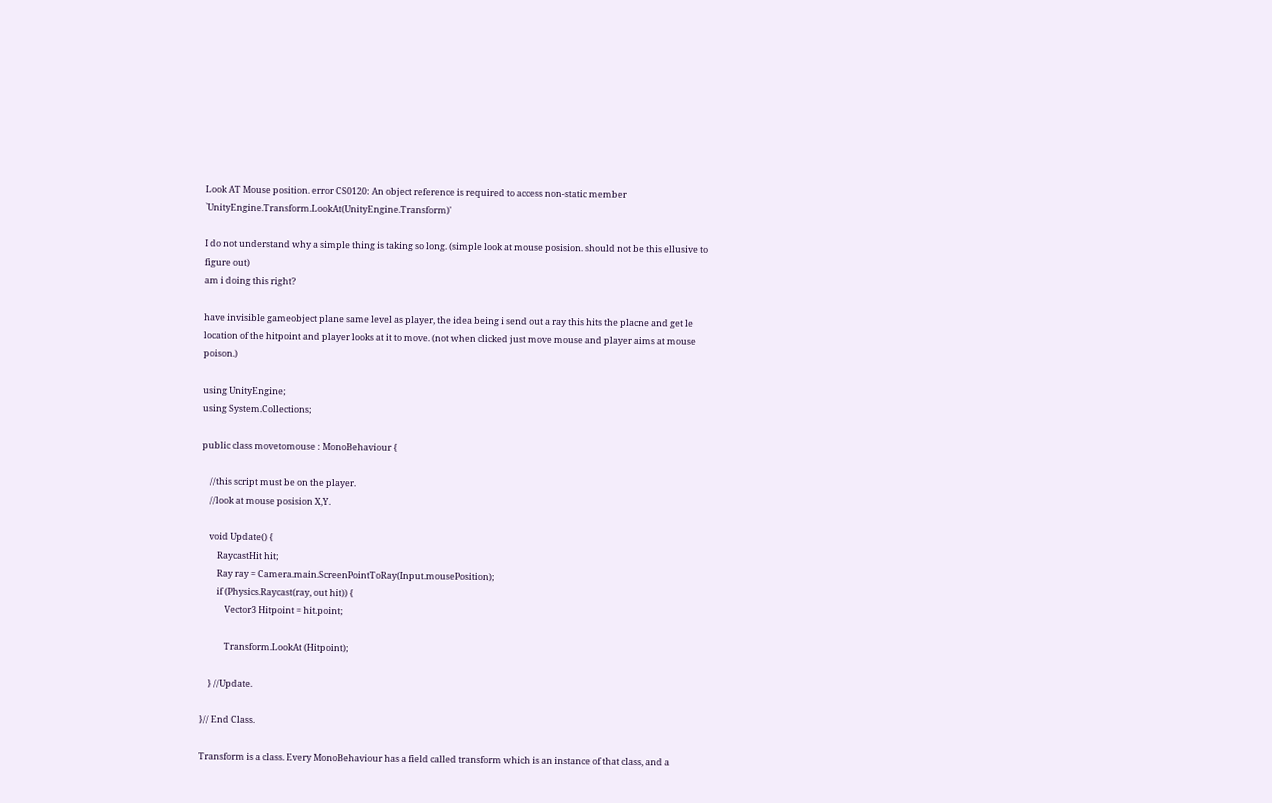Look AT Mouse position. error CS0120: An object reference is required to access non-static member `UnityEngine.Transform.LookAt(UnityEngine.Transform)'

I do not understand why a simple thing is taking so long. (simple look at mouse posision. should not be this ellusive to figure out)
am i doing this right?

have invisible gameobject plane same level as player, the idea being i send out a ray this hits the placne and get le location of the hitpoint and player looks at it to move. (not when clicked just move mouse and player aims at mouse poison.)

using UnityEngine;
using System.Collections;

public class movetomouse : MonoBehaviour {

    //this script must be on the player.
    //look at mouse posision X,Y.

    void Update() {
        RaycastHit hit;
        Ray ray = Camera.main.ScreenPointToRay(Input.mousePosition);
        if (Physics.Raycast(ray, out hit)) {
            Vector3 Hitpoint = hit.point;

            Transform.LookAt (Hitpoint);

    } //Update.

}// End Class.

Transform is a class. Every MonoBehaviour has a field called transform which is an instance of that class, and a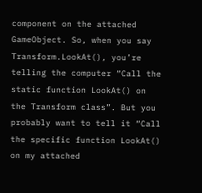component on the attached GameObject. So, when you say Transform.LookAt(), you’re telling the computer “Call the static function LookAt() on the Transform class”. But you probably want to tell it “Call the specific function LookAt() on my attached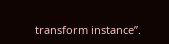transform instance”.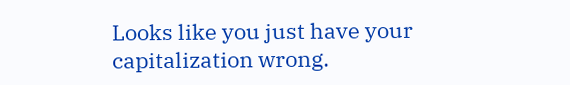Looks like you just have your capitalization wrong.